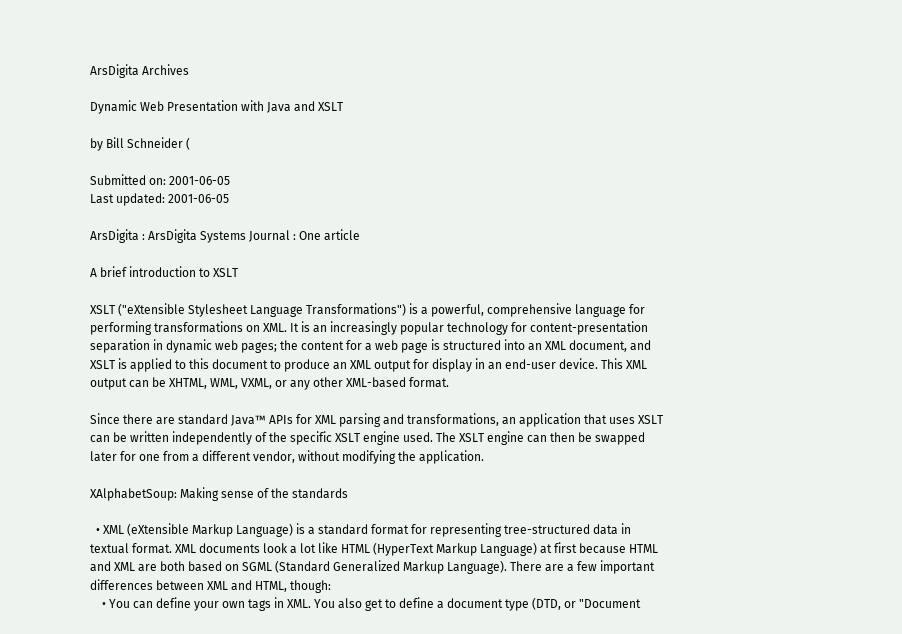ArsDigita Archives

Dynamic Web Presentation with Java and XSLT

by Bill Schneider (

Submitted on: 2001-06-05
Last updated: 2001-06-05

ArsDigita : ArsDigita Systems Journal : One article

A brief introduction to XSLT

XSLT ("eXtensible Stylesheet Language Transformations") is a powerful, comprehensive language for performing transformations on XML. It is an increasingly popular technology for content-presentation separation in dynamic web pages; the content for a web page is structured into an XML document, and XSLT is applied to this document to produce an XML output for display in an end-user device. This XML output can be XHTML, WML, VXML, or any other XML-based format.

Since there are standard Java™ APIs for XML parsing and transformations, an application that uses XSLT can be written independently of the specific XSLT engine used. The XSLT engine can then be swapped later for one from a different vendor, without modifying the application.

XAlphabetSoup: Making sense of the standards

  • XML (eXtensible Markup Language) is a standard format for representing tree-structured data in textual format. XML documents look a lot like HTML (HyperText Markup Language) at first because HTML and XML are both based on SGML (Standard Generalized Markup Language). There are a few important differences between XML and HTML, though:
    • You can define your own tags in XML. You also get to define a document type (DTD, or "Document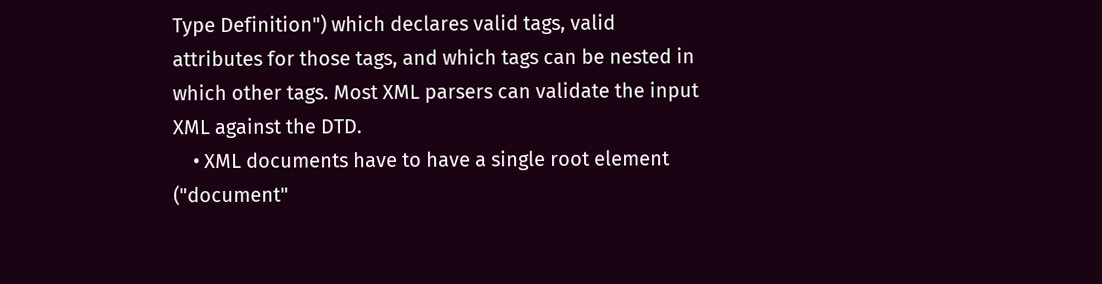Type Definition") which declares valid tags, valid attributes for those tags, and which tags can be nested in which other tags. Most XML parsers can validate the input XML against the DTD.
    • XML documents have to have a single root element ("document"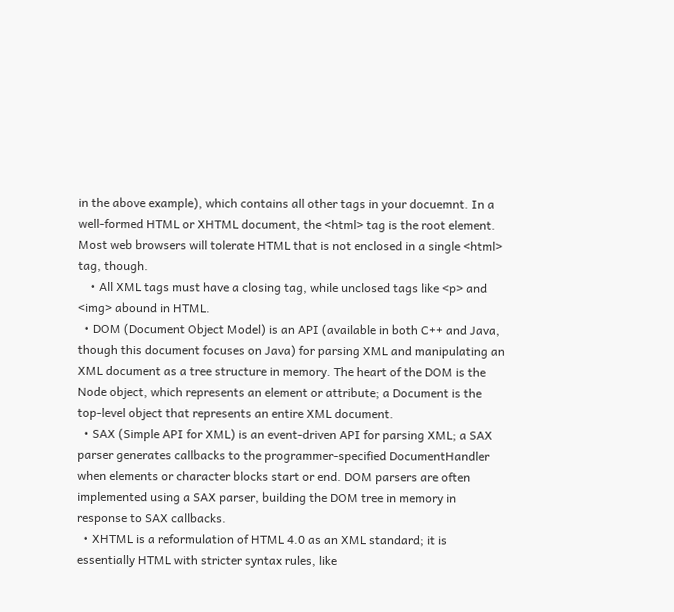in the above example), which contains all other tags in your docuemnt. In a well-formed HTML or XHTML document, the <html> tag is the root element. Most web browsers will tolerate HTML that is not enclosed in a single <html> tag, though.
    • All XML tags must have a closing tag, while unclosed tags like <p> and <img> abound in HTML.
  • DOM (Document Object Model) is an API (available in both C++ and Java, though this document focuses on Java) for parsing XML and manipulating an XML document as a tree structure in memory. The heart of the DOM is the Node object, which represents an element or attribute; a Document is the top-level object that represents an entire XML document.
  • SAX (Simple API for XML) is an event-driven API for parsing XML; a SAX parser generates callbacks to the programmer-specified DocumentHandler when elements or character blocks start or end. DOM parsers are often implemented using a SAX parser, building the DOM tree in memory in response to SAX callbacks.
  • XHTML is a reformulation of HTML 4.0 as an XML standard; it is essentially HTML with stricter syntax rules, like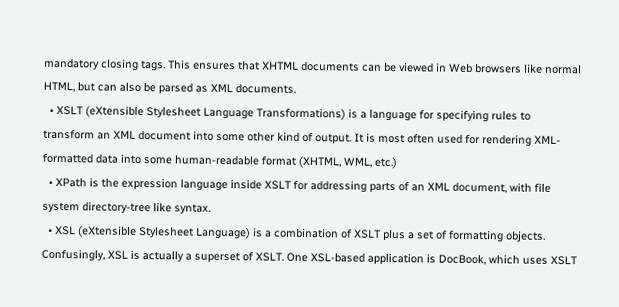mandatory closing tags. This ensures that XHTML documents can be viewed in Web browsers like normal HTML, but can also be parsed as XML documents.
  • XSLT (eXtensible Stylesheet Language Transformations) is a language for specifying rules to transform an XML document into some other kind of output. It is most often used for rendering XML-formatted data into some human-readable format (XHTML, WML, etc.)
  • XPath is the expression language inside XSLT for addressing parts of an XML document, with file system directory-tree like syntax.
  • XSL (eXtensible Stylesheet Language) is a combination of XSLT plus a set of formatting objects. Confusingly, XSL is actually a superset of XSLT. One XSL-based application is DocBook, which uses XSLT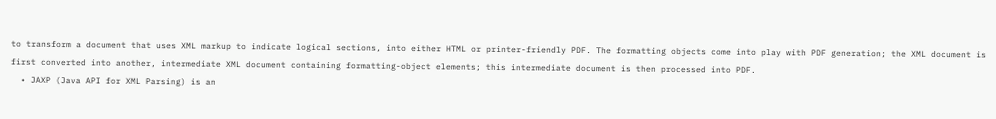to transform a document that uses XML markup to indicate logical sections, into either HTML or printer-friendly PDF. The formatting objects come into play with PDF generation; the XML document is first converted into another, intermediate XML document containing formatting-object elements; this intermediate document is then processed into PDF.
  • JAXP (Java API for XML Parsing) is an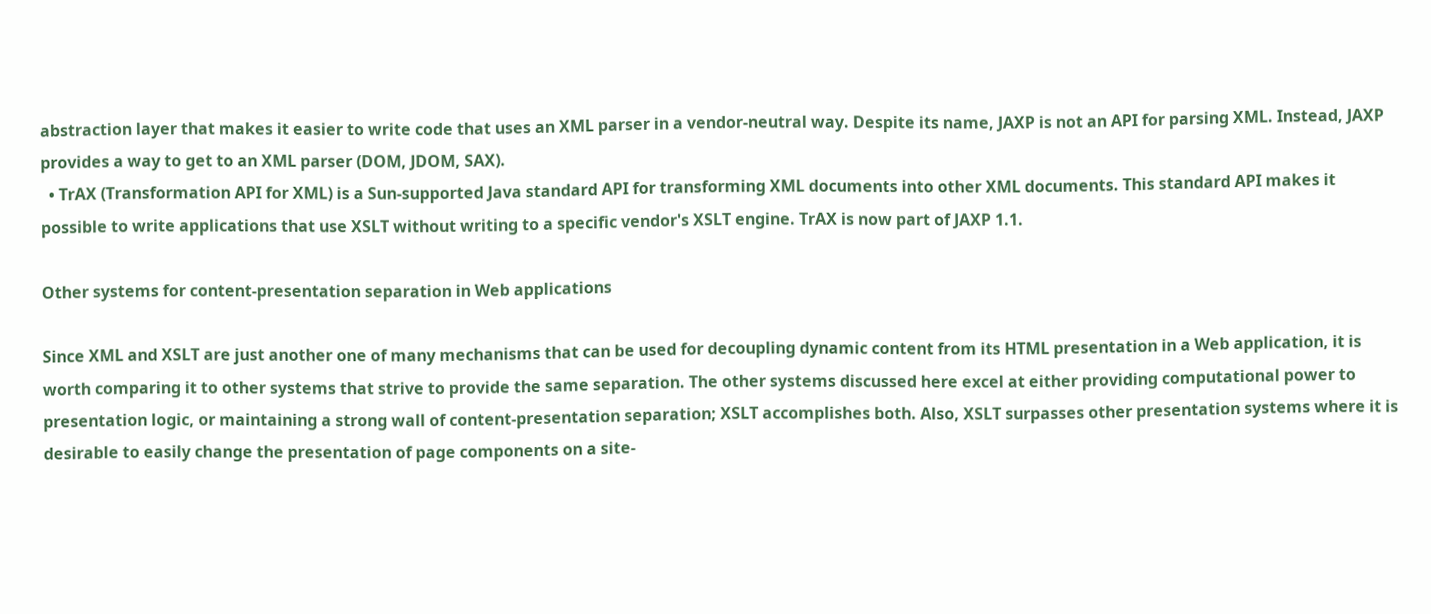abstraction layer that makes it easier to write code that uses an XML parser in a vendor-neutral way. Despite its name, JAXP is not an API for parsing XML. Instead, JAXP provides a way to get to an XML parser (DOM, JDOM, SAX).
  • TrAX (Transformation API for XML) is a Sun-supported Java standard API for transforming XML documents into other XML documents. This standard API makes it possible to write applications that use XSLT without writing to a specific vendor's XSLT engine. TrAX is now part of JAXP 1.1.

Other systems for content-presentation separation in Web applications

Since XML and XSLT are just another one of many mechanisms that can be used for decoupling dynamic content from its HTML presentation in a Web application, it is worth comparing it to other systems that strive to provide the same separation. The other systems discussed here excel at either providing computational power to presentation logic, or maintaining a strong wall of content-presentation separation; XSLT accomplishes both. Also, XSLT surpasses other presentation systems where it is desirable to easily change the presentation of page components on a site-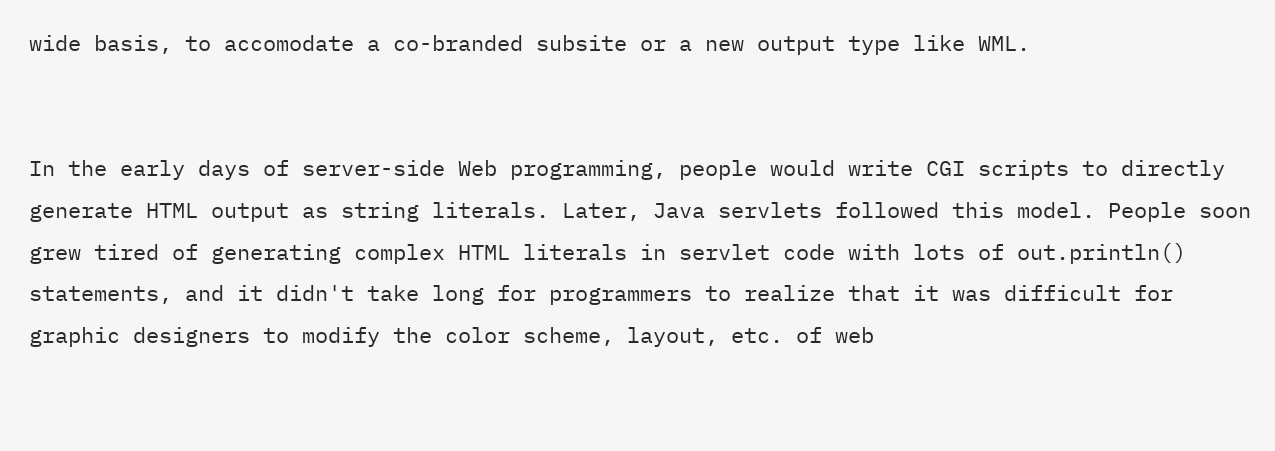wide basis, to accomodate a co-branded subsite or a new output type like WML.


In the early days of server-side Web programming, people would write CGI scripts to directly generate HTML output as string literals. Later, Java servlets followed this model. People soon grew tired of generating complex HTML literals in servlet code with lots of out.println() statements, and it didn't take long for programmers to realize that it was difficult for graphic designers to modify the color scheme, layout, etc. of web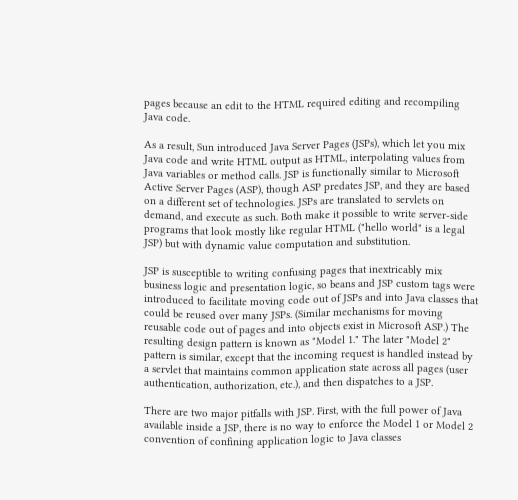pages because an edit to the HTML required editing and recompiling Java code.

As a result, Sun introduced Java Server Pages (JSPs), which let you mix Java code and write HTML output as HTML, interpolating values from Java variables or method calls. JSP is functionally similar to Microsoft Active Server Pages (ASP), though ASP predates JSP, and they are based on a different set of technologies. JSPs are translated to servlets on demand, and execute as such. Both make it possible to write server-side programs that look mostly like regular HTML ("hello world" is a legal JSP) but with dynamic value computation and substitution.

JSP is susceptible to writing confusing pages that inextricably mix business logic and presentation logic, so beans and JSP custom tags were introduced to facilitate moving code out of JSPs and into Java classes that could be reused over many JSPs. (Similar mechanisms for moving reusable code out of pages and into objects exist in Microsoft ASP.) The resulting design pattern is known as "Model 1." The later "Model 2" pattern is similar, except that the incoming request is handled instead by a servlet that maintains common application state across all pages (user authentication, authorization, etc.), and then dispatches to a JSP.

There are two major pitfalls with JSP. First, with the full power of Java available inside a JSP, there is no way to enforce the Model 1 or Model 2 convention of confining application logic to Java classes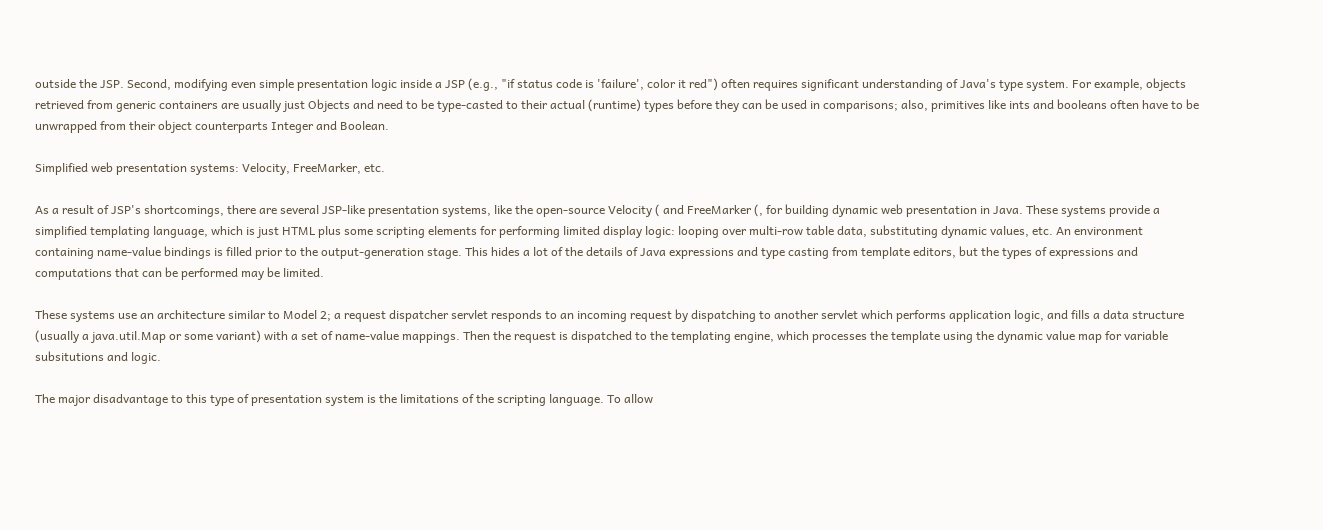outside the JSP. Second, modifying even simple presentation logic inside a JSP (e.g., "if status code is 'failure', color it red") often requires significant understanding of Java's type system. For example, objects retrieved from generic containers are usually just Objects and need to be type-casted to their actual (runtime) types before they can be used in comparisons; also, primitives like ints and booleans often have to be unwrapped from their object counterparts Integer and Boolean.

Simplified web presentation systems: Velocity, FreeMarker, etc.

As a result of JSP's shortcomings, there are several JSP-like presentation systems, like the open-source Velocity ( and FreeMarker (, for building dynamic web presentation in Java. These systems provide a simplified templating language, which is just HTML plus some scripting elements for performing limited display logic: looping over multi-row table data, substituting dynamic values, etc. An environment containing name-value bindings is filled prior to the output-generation stage. This hides a lot of the details of Java expressions and type casting from template editors, but the types of expressions and computations that can be performed may be limited.

These systems use an architecture similar to Model 2; a request dispatcher servlet responds to an incoming request by dispatching to another servlet which performs application logic, and fills a data structure (usually a java.util.Map or some variant) with a set of name-value mappings. Then the request is dispatched to the templating engine, which processes the template using the dynamic value map for variable subsitutions and logic.

The major disadvantage to this type of presentation system is the limitations of the scripting language. To allow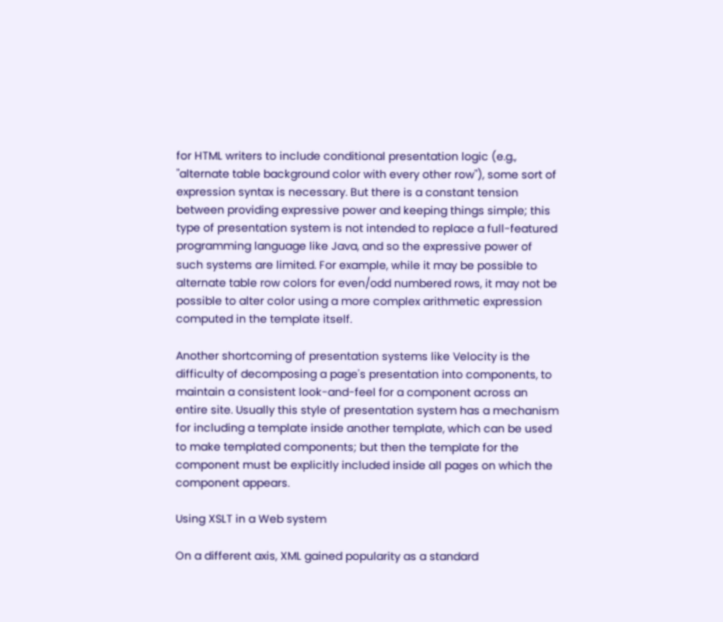for HTML writers to include conditional presentation logic (e.g., "alternate table background color with every other row"), some sort of expression syntax is necessary. But there is a constant tension between providing expressive power and keeping things simple; this type of presentation system is not intended to replace a full-featured programming language like Java, and so the expressive power of such systems are limited. For example, while it may be possible to alternate table row colors for even/odd numbered rows, it may not be possible to alter color using a more complex arithmetic expression computed in the template itself.

Another shortcoming of presentation systems like Velocity is the difficulty of decomposing a page's presentation into components, to maintain a consistent look-and-feel for a component across an entire site. Usually this style of presentation system has a mechanism for including a template inside another template, which can be used to make templated components; but then the template for the component must be explicitly included inside all pages on which the component appears.

Using XSLT in a Web system

On a different axis, XML gained popularity as a standard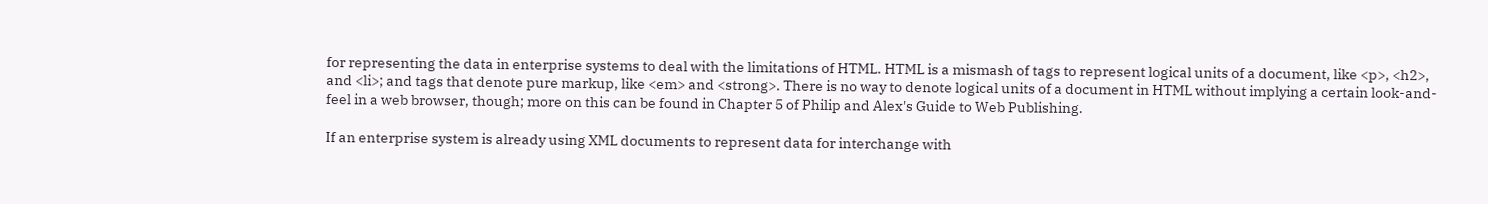for representing the data in enterprise systems to deal with the limitations of HTML. HTML is a mismash of tags to represent logical units of a document, like <p>, <h2>, and <li>; and tags that denote pure markup, like <em> and <strong>. There is no way to denote logical units of a document in HTML without implying a certain look-and-feel in a web browser, though; more on this can be found in Chapter 5 of Philip and Alex's Guide to Web Publishing.

If an enterprise system is already using XML documents to represent data for interchange with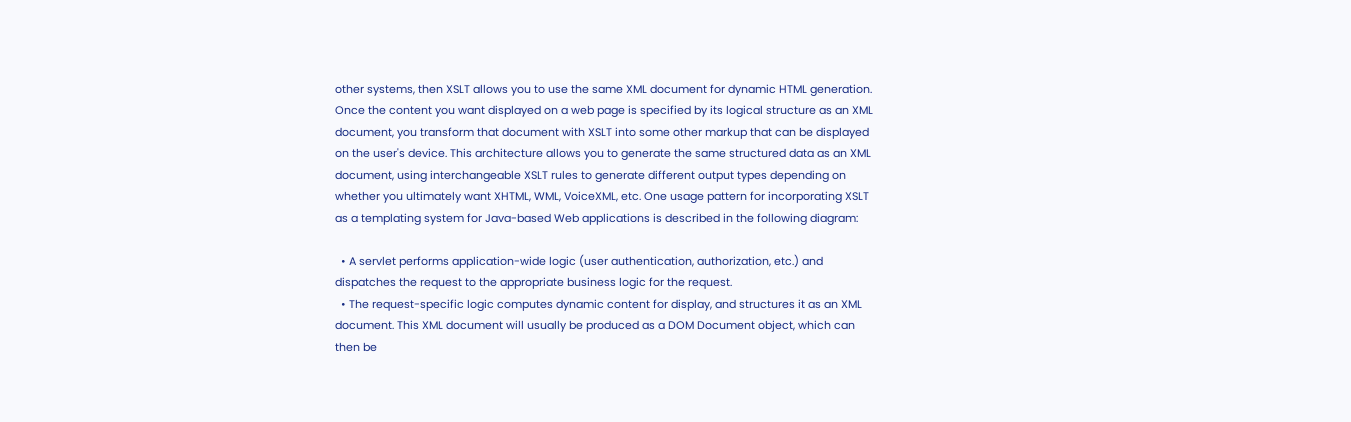other systems, then XSLT allows you to use the same XML document for dynamic HTML generation. Once the content you want displayed on a web page is specified by its logical structure as an XML document, you transform that document with XSLT into some other markup that can be displayed on the user's device. This architecture allows you to generate the same structured data as an XML document, using interchangeable XSLT rules to generate different output types depending on whether you ultimately want XHTML, WML, VoiceXML, etc. One usage pattern for incorporating XSLT as a templating system for Java-based Web applications is described in the following diagram:

  • A servlet performs application-wide logic (user authentication, authorization, etc.) and dispatches the request to the appropriate business logic for the request.
  • The request-specific logic computes dynamic content for display, and structures it as an XML document. This XML document will usually be produced as a DOM Document object, which can then be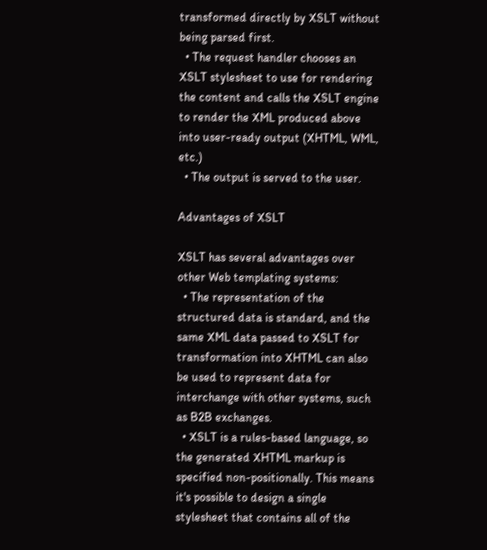transformed directly by XSLT without being parsed first.
  • The request handler chooses an XSLT stylesheet to use for rendering the content and calls the XSLT engine to render the XML produced above into user-ready output (XHTML, WML, etc.)
  • The output is served to the user.

Advantages of XSLT

XSLT has several advantages over other Web templating systems:
  • The representation of the structured data is standard, and the same XML data passed to XSLT for transformation into XHTML can also be used to represent data for interchange with other systems, such as B2B exchanges.
  • XSLT is a rules-based language, so the generated XHTML markup is specified non-positionally. This means it's possible to design a single stylesheet that contains all of the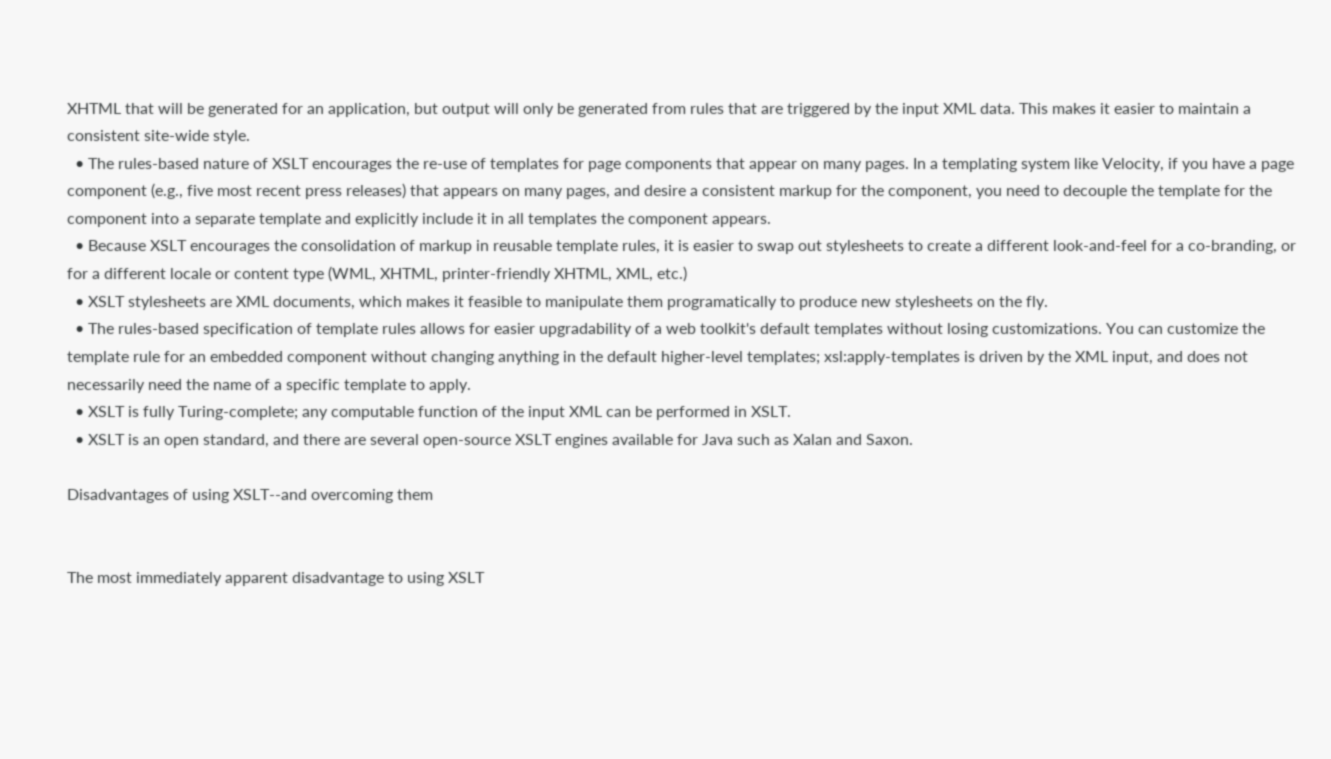XHTML that will be generated for an application, but output will only be generated from rules that are triggered by the input XML data. This makes it easier to maintain a consistent site-wide style.
  • The rules-based nature of XSLT encourages the re-use of templates for page components that appear on many pages. In a templating system like Velocity, if you have a page component (e.g., five most recent press releases) that appears on many pages, and desire a consistent markup for the component, you need to decouple the template for the component into a separate template and explicitly include it in all templates the component appears.
  • Because XSLT encourages the consolidation of markup in reusable template rules, it is easier to swap out stylesheets to create a different look-and-feel for a co-branding, or for a different locale or content type (WML, XHTML, printer-friendly XHTML, XML, etc.)
  • XSLT stylesheets are XML documents, which makes it feasible to manipulate them programatically to produce new stylesheets on the fly.
  • The rules-based specification of template rules allows for easier upgradability of a web toolkit's default templates without losing customizations. You can customize the template rule for an embedded component without changing anything in the default higher-level templates; xsl:apply-templates is driven by the XML input, and does not necessarily need the name of a specific template to apply.
  • XSLT is fully Turing-complete; any computable function of the input XML can be performed in XSLT.
  • XSLT is an open standard, and there are several open-source XSLT engines available for Java such as Xalan and Saxon.

Disadvantages of using XSLT--and overcoming them


The most immediately apparent disadvantage to using XSLT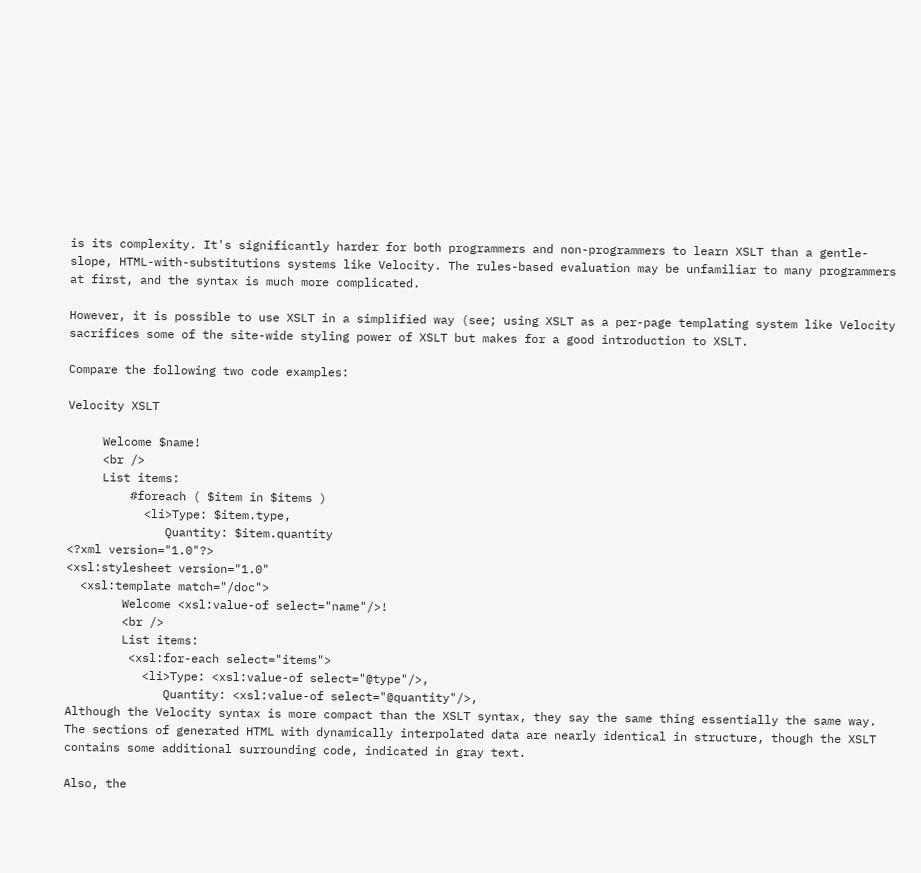is its complexity. It's significantly harder for both programmers and non-programmers to learn XSLT than a gentle-slope, HTML-with-substitutions systems like Velocity. The rules-based evaluation may be unfamiliar to many programmers at first, and the syntax is much more complicated.

However, it is possible to use XSLT in a simplified way (see; using XSLT as a per-page templating system like Velocity sacrifices some of the site-wide styling power of XSLT but makes for a good introduction to XSLT.

Compare the following two code examples:

Velocity XSLT

     Welcome $name!
     <br />
     List items:
         #foreach ( $item in $items )
           <li>Type: $item.type,
              Quantity: $item.quantity
<?xml version="1.0"?>
<xsl:stylesheet version="1.0"
  <xsl:template match="/doc">
        Welcome <xsl:value-of select="name"/>!
        <br />
        List items:
         <xsl:for-each select="items">
           <li>Type: <xsl:value-of select="@type"/>,
              Quantity: <xsl:value-of select="@quantity"/>,
Although the Velocity syntax is more compact than the XSLT syntax, they say the same thing essentially the same way. The sections of generated HTML with dynamically interpolated data are nearly identical in structure, though the XSLT contains some additional surrounding code, indicated in gray text.

Also, the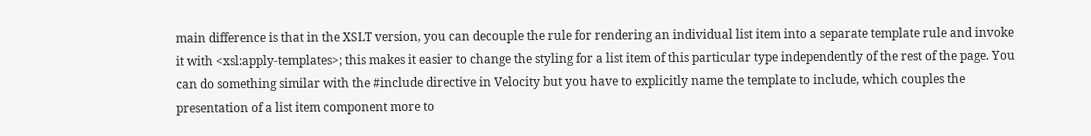main difference is that in the XSLT version, you can decouple the rule for rendering an individual list item into a separate template rule and invoke it with <xsl:apply-templates>; this makes it easier to change the styling for a list item of this particular type independently of the rest of the page. You can do something similar with the #include directive in Velocity but you have to explicitly name the template to include, which couples the presentation of a list item component more to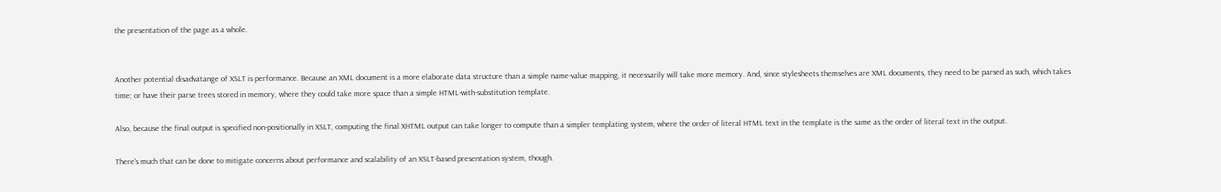the presentation of the page as a whole.


Another potential disadvatange of XSLT is performance. Because an XML document is a more elaborate data structure than a simple name-value mapping, it necessarily will take more memory. And, since stylesheets themselves are XML documents, they need to be parsed as such, which takes time; or have their parse trees stored in memory, where they could take more space than a simple HTML-with-substitution template.

Also, because the final output is specified non-positionally in XSLT, computing the final XHTML output can take longer to compute than a simpler templating system, where the order of literal HTML text in the template is the same as the order of literal text in the output.

There's much that can be done to mitigate concerns about performance and scalability of an XSLT-based presentation system, though.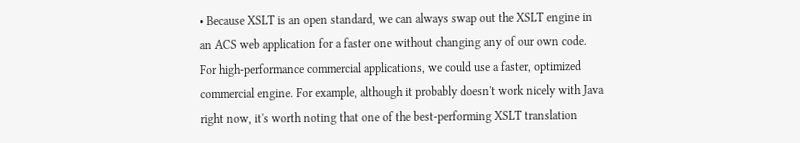• Because XSLT is an open standard, we can always swap out the XSLT engine in an ACS web application for a faster one without changing any of our own code. For high-performance commercial applications, we could use a faster, optimized commercial engine. For example, although it probably doesn't work nicely with Java right now, it's worth noting that one of the best-performing XSLT translation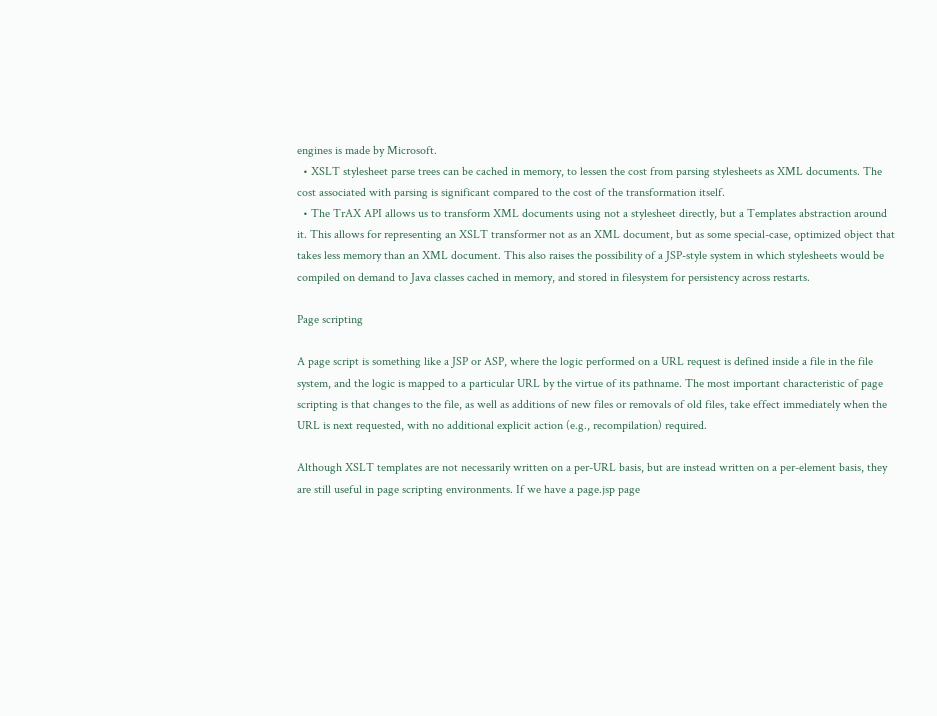engines is made by Microsoft.
  • XSLT stylesheet parse trees can be cached in memory, to lessen the cost from parsing stylesheets as XML documents. The cost associated with parsing is significant compared to the cost of the transformation itself.
  • The TrAX API allows us to transform XML documents using not a stylesheet directly, but a Templates abstraction around it. This allows for representing an XSLT transformer not as an XML document, but as some special-case, optimized object that takes less memory than an XML document. This also raises the possibility of a JSP-style system in which stylesheets would be compiled on demand to Java classes cached in memory, and stored in filesystem for persistency across restarts.

Page scripting

A page script is something like a JSP or ASP, where the logic performed on a URL request is defined inside a file in the file system, and the logic is mapped to a particular URL by the virtue of its pathname. The most important characteristic of page scripting is that changes to the file, as well as additions of new files or removals of old files, take effect immediately when the URL is next requested, with no additional explicit action (e.g., recompilation) required.

Although XSLT templates are not necessarily written on a per-URL basis, but are instead written on a per-element basis, they are still useful in page scripting environments. If we have a page.jsp page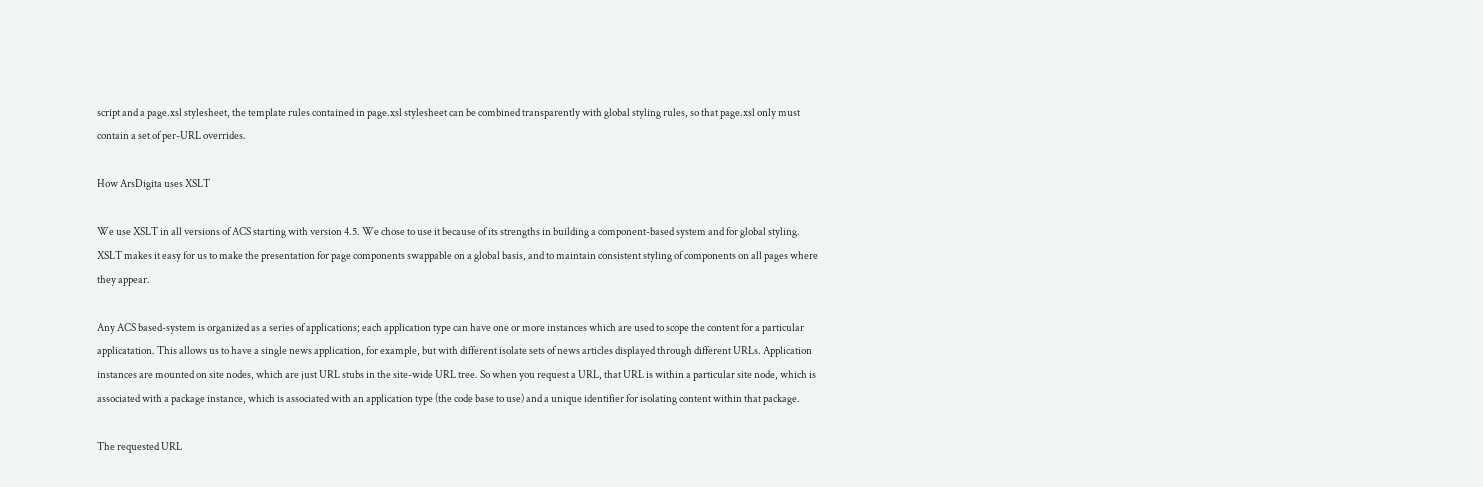script and a page.xsl stylesheet, the template rules contained in page.xsl stylesheet can be combined transparently with global styling rules, so that page.xsl only must contain a set of per-URL overrides.

How ArsDigita uses XSLT

We use XSLT in all versions of ACS starting with version 4.5. We chose to use it because of its strengths in building a component-based system and for global styling. XSLT makes it easy for us to make the presentation for page components swappable on a global basis, and to maintain consistent styling of components on all pages where they appear.

Any ACS based-system is organized as a series of applications; each application type can have one or more instances which are used to scope the content for a particular applicatation. This allows us to have a single news application, for example, but with different isolate sets of news articles displayed through different URLs. Application instances are mounted on site nodes, which are just URL stubs in the site-wide URL tree. So when you request a URL, that URL is within a particular site node, which is associated with a package instance, which is associated with an application type (the code base to use) and a unique identifier for isolating content within that package.

The requested URL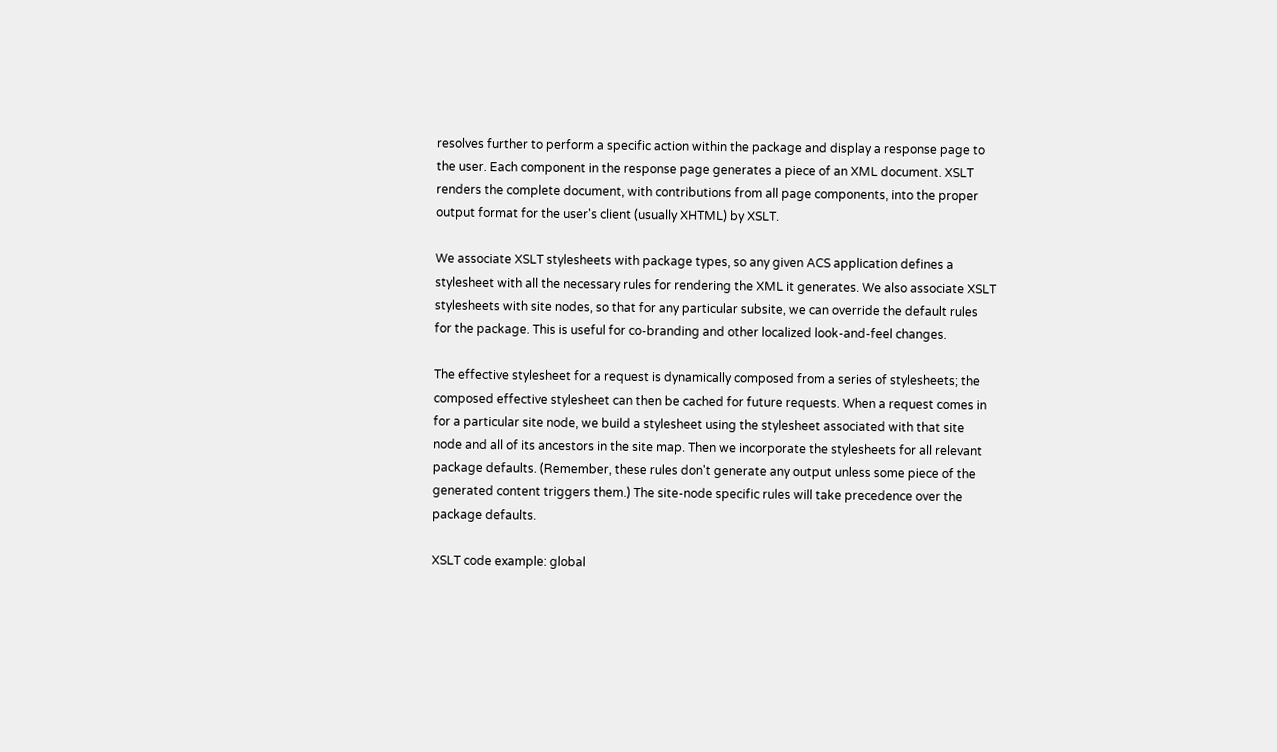resolves further to perform a specific action within the package and display a response page to the user. Each component in the response page generates a piece of an XML document. XSLT renders the complete document, with contributions from all page components, into the proper output format for the user's client (usually XHTML) by XSLT.

We associate XSLT stylesheets with package types, so any given ACS application defines a stylesheet with all the necessary rules for rendering the XML it generates. We also associate XSLT stylesheets with site nodes, so that for any particular subsite, we can override the default rules for the package. This is useful for co-branding and other localized look-and-feel changes.

The effective stylesheet for a request is dynamically composed from a series of stylesheets; the composed effective stylesheet can then be cached for future requests. When a request comes in for a particular site node, we build a stylesheet using the stylesheet associated with that site node and all of its ancestors in the site map. Then we incorporate the stylesheets for all relevant package defaults. (Remember, these rules don't generate any output unless some piece of the generated content triggers them.) The site-node specific rules will take precedence over the package defaults.

XSLT code example: global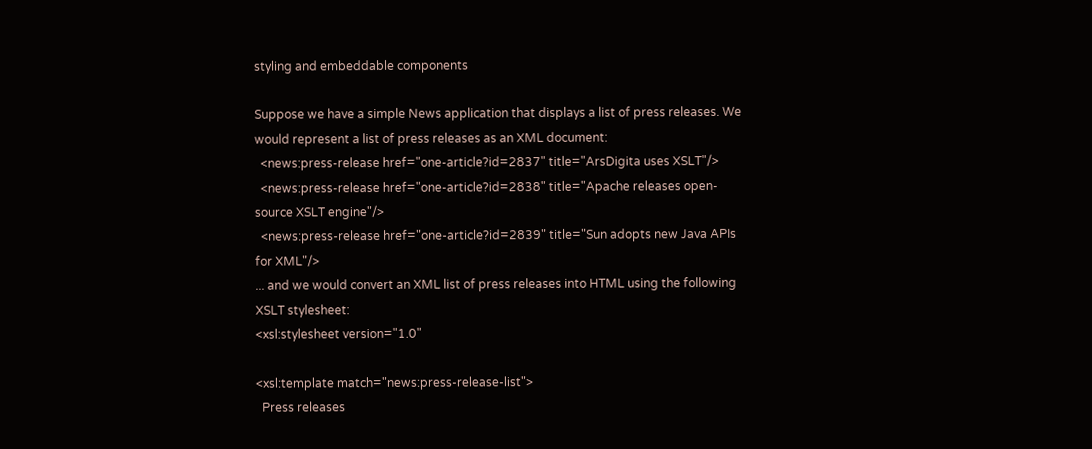styling and embeddable components

Suppose we have a simple News application that displays a list of press releases. We would represent a list of press releases as an XML document:
  <news:press-release href="one-article?id=2837" title="ArsDigita uses XSLT"/>
  <news:press-release href="one-article?id=2838" title="Apache releases open-source XSLT engine"/>
  <news:press-release href="one-article?id=2839" title="Sun adopts new Java APIs for XML"/>
... and we would convert an XML list of press releases into HTML using the following XSLT stylesheet:
<xsl:stylesheet version="1.0"

<xsl:template match="news:press-release-list">
  Press releases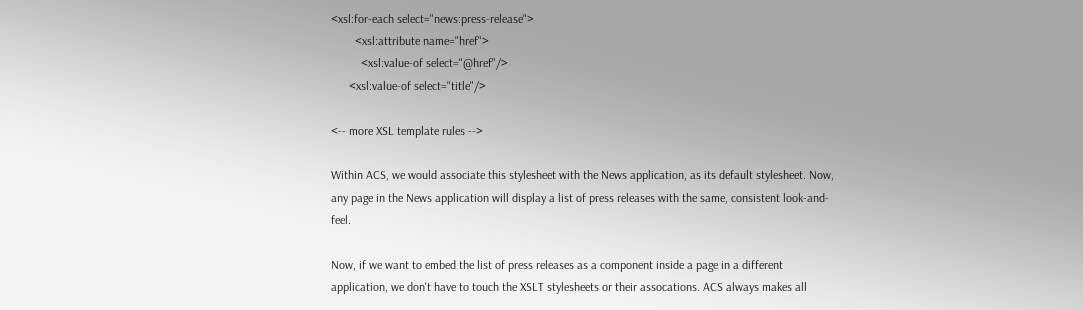<xsl:for-each select="news:press-release">
        <xsl:attribute name="href">
          <xsl:value-of select="@href"/>
      <xsl:value-of select="title"/>

<-- more XSL template rules -->

Within ACS, we would associate this stylesheet with the News application, as its default stylesheet. Now, any page in the News application will display a list of press releases with the same, consistent look-and-feel.

Now, if we want to embed the list of press releases as a component inside a page in a different application, we don't have to touch the XSLT stylesheets or their assocations. ACS always makes all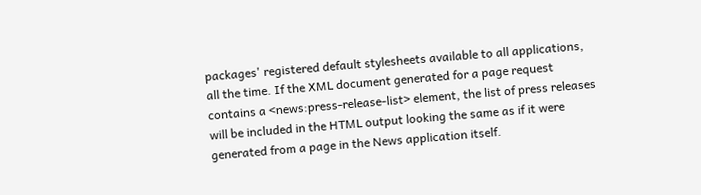packages' registered default stylesheets available to all applications, all the time. If the XML document generated for a page request contains a <news:press-release-list> element, the list of press releases will be included in the HTML output looking the same as if it were generated from a page in the News application itself.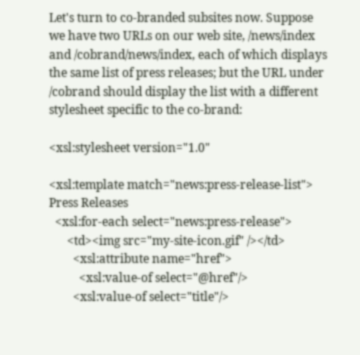Let's turn to co-branded subsites now. Suppose we have two URLs on our web site, /news/index and /cobrand/news/index, each of which displays the same list of press releases; but the URL under /cobrand should display the list with a different stylesheet specific to the co-brand:

<xsl:stylesheet version="1.0"

<xsl:template match="news:press-release-list"> Press Releases
  <xsl:for-each select="news:press-release">
      <td><img src="my-site-icon.gif" /></td>
        <xsl:attribute name="href">
          <xsl:value-of select="@href"/>
        <xsl:value-of select="title"/>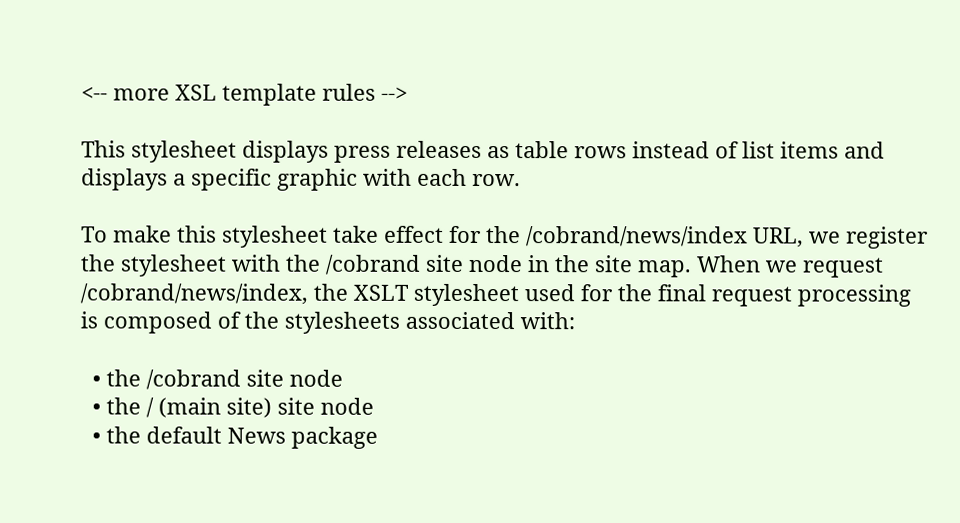<-- more XSL template rules -->

This stylesheet displays press releases as table rows instead of list items and displays a specific graphic with each row.

To make this stylesheet take effect for the /cobrand/news/index URL, we register the stylesheet with the /cobrand site node in the site map. When we request /cobrand/news/index, the XSLT stylesheet used for the final request processing is composed of the stylesheets associated with:

  • the /cobrand site node
  • the / (main site) site node
  • the default News package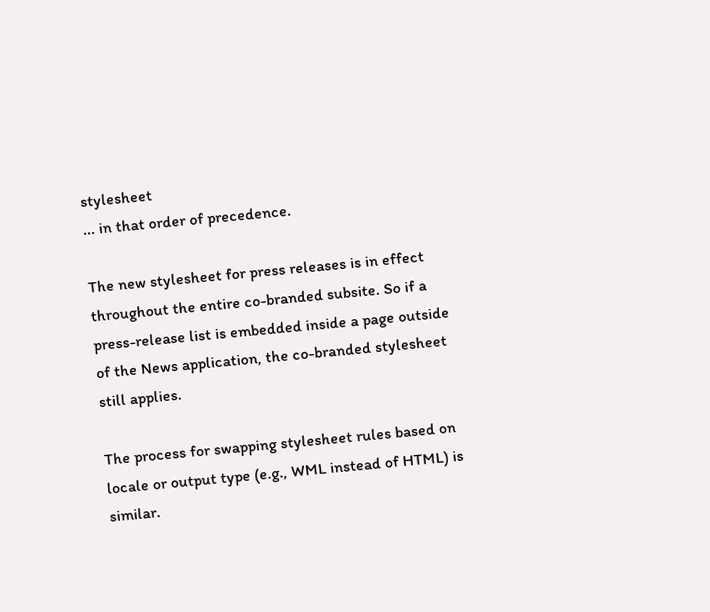stylesheet
... in that order of precedence.

The new stylesheet for press releases is in effect throughout the entire co-branded subsite. So if a press-release list is embedded inside a page outside of the News application, the co-branded stylesheet still applies.

The process for swapping stylesheet rules based on locale or output type (e.g., WML instead of HTML) is similar.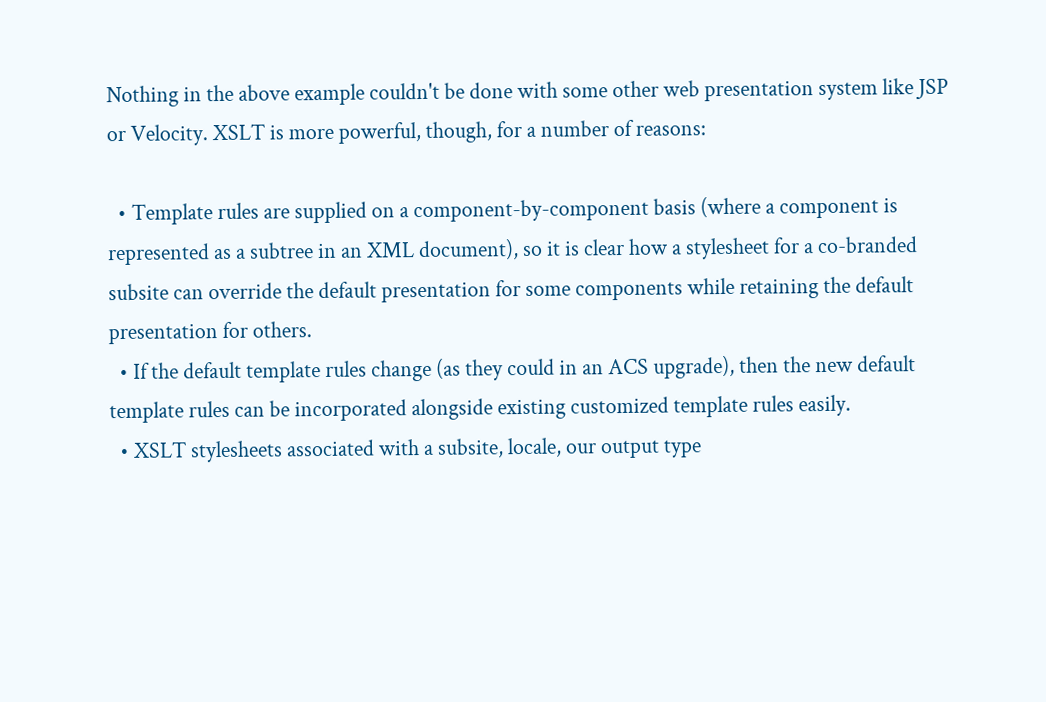Nothing in the above example couldn't be done with some other web presentation system like JSP or Velocity. XSLT is more powerful, though, for a number of reasons:

  • Template rules are supplied on a component-by-component basis (where a component is represented as a subtree in an XML document), so it is clear how a stylesheet for a co-branded subsite can override the default presentation for some components while retaining the default presentation for others.
  • If the default template rules change (as they could in an ACS upgrade), then the new default template rules can be incorporated alongside existing customized template rules easily.
  • XSLT stylesheets associated with a subsite, locale, our output type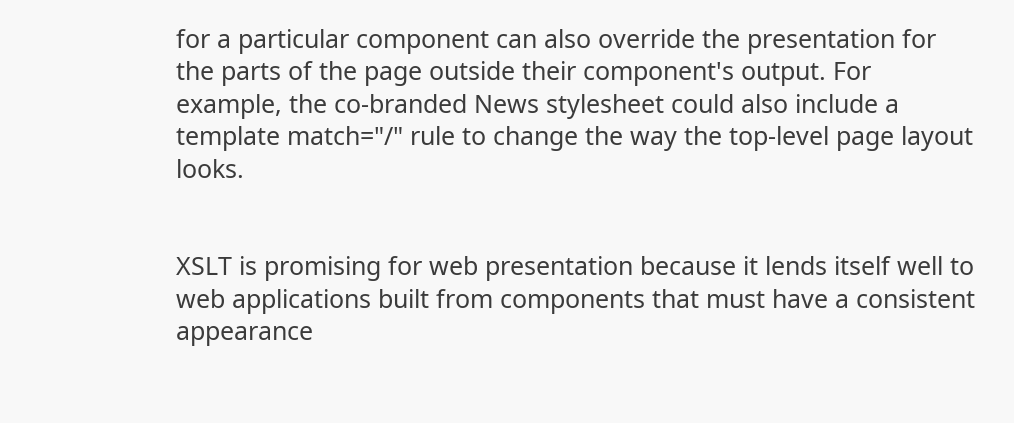for a particular component can also override the presentation for the parts of the page outside their component's output. For example, the co-branded News stylesheet could also include a template match="/" rule to change the way the top-level page layout looks.


XSLT is promising for web presentation because it lends itself well to web applications built from components that must have a consistent appearance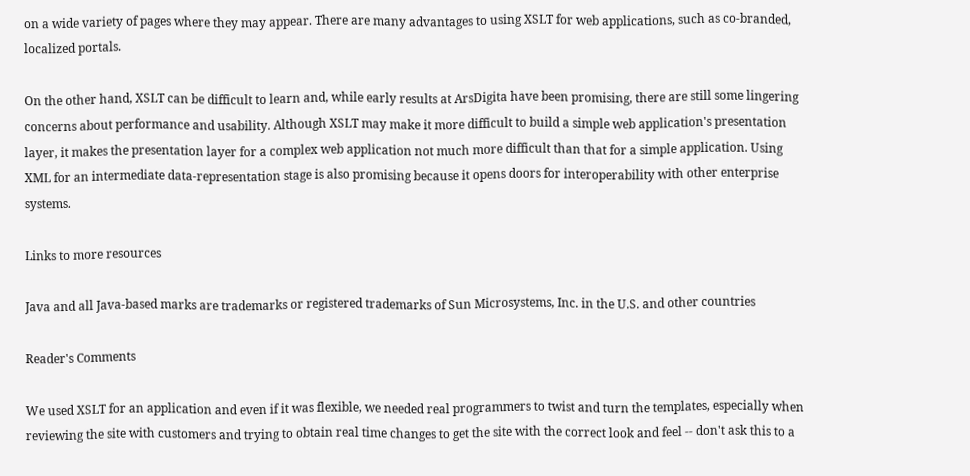on a wide variety of pages where they may appear. There are many advantages to using XSLT for web applications, such as co-branded, localized portals.

On the other hand, XSLT can be difficult to learn and, while early results at ArsDigita have been promising, there are still some lingering concerns about performance and usability. Although XSLT may make it more difficult to build a simple web application's presentation layer, it makes the presentation layer for a complex web application not much more difficult than that for a simple application. Using XML for an intermediate data-representation stage is also promising because it opens doors for interoperability with other enterprise systems.

Links to more resources

Java and all Java-based marks are trademarks or registered trademarks of Sun Microsystems, Inc. in the U.S. and other countries

Reader's Comments

We used XSLT for an application and even if it was flexible, we needed real programmers to twist and turn the templates, especially when reviewing the site with customers and trying to obtain real time changes to get the site with the correct look and feel -- don't ask this to a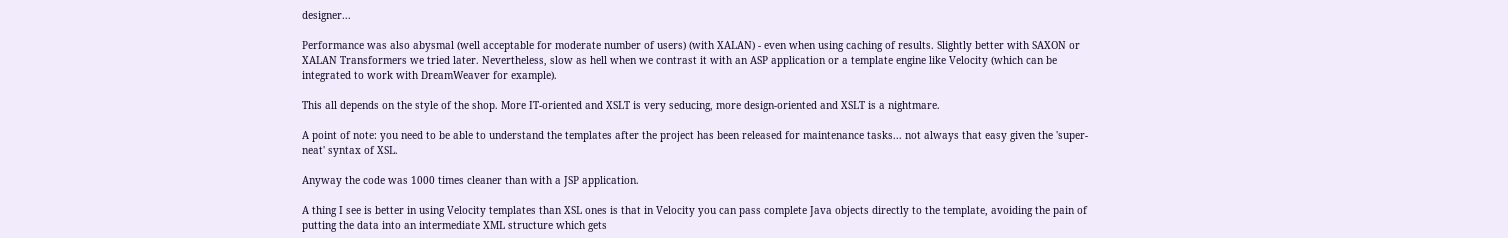designer...

Performance was also abysmal (well acceptable for moderate number of users) (with XALAN) - even when using caching of results. Slightly better with SAXON or XALAN Transformers we tried later. Nevertheless, slow as hell when we contrast it with an ASP application or a template engine like Velocity (which can be integrated to work with DreamWeaver for example).

This all depends on the style of the shop. More IT-oriented and XSLT is very seducing, more design-oriented and XSLT is a nightmare.

A point of note: you need to be able to understand the templates after the project has been released for maintenance tasks... not always that easy given the 'super-neat' syntax of XSL.

Anyway the code was 1000 times cleaner than with a JSP application.

A thing I see is better in using Velocity templates than XSL ones is that in Velocity you can pass complete Java objects directly to the template, avoiding the pain of putting the data into an intermediate XML structure which gets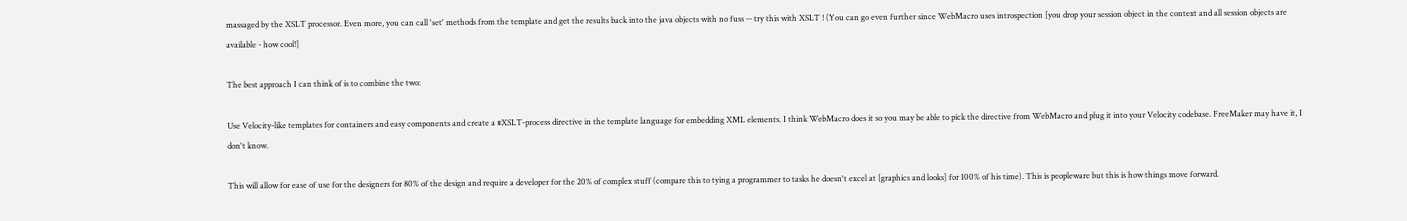massaged by the XSLT processor. Even more, you can call 'set' methods from the template and get the results back into the java objects with no fuss -- try this with XSLT ! (You can go even further since WebMacro uses introspection [you drop your session object in the context and all session objects are available - how cool!]

The best approach I can think of is to combine the two:

Use Velocity-like templates for containers and easy components and create a #XSLT-process directive in the template language for embedding XML elements. I think WebMacro does it so you may be able to pick the directive from WebMacro and plug it into your Velocity codebase. FreeMaker may have it, I don't know.

This will allow for ease of use for the designers for 80% of the design and require a developer for the 20% of complex stuff (compare this to tying a programmer to tasks he doesn't excel at [graphics and looks] for 100% of his time). This is peopleware but this is how things move forward.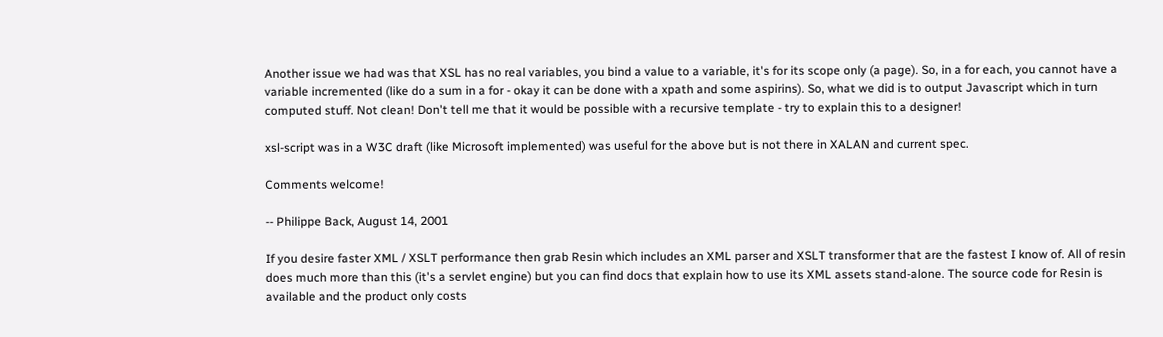Another issue we had was that XSL has no real variables, you bind a value to a variable, it's for its scope only (a page). So, in a for each, you cannot have a variable incremented (like do a sum in a for - okay it can be done with a xpath and some aspirins). So, what we did is to output Javascript which in turn computed stuff. Not clean! Don't tell me that it would be possible with a recursive template - try to explain this to a designer!

xsl-script was in a W3C draft (like Microsoft implemented) was useful for the above but is not there in XALAN and current spec.

Comments welcome!

-- Philippe Back, August 14, 2001

If you desire faster XML / XSLT performance then grab Resin which includes an XML parser and XSLT transformer that are the fastest I know of. All of resin does much more than this (it's a servlet engine) but you can find docs that explain how to use its XML assets stand-alone. The source code for Resin is available and the product only costs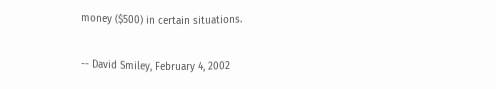money ($500) in certain situations.

-- David Smiley, February 4, 2002